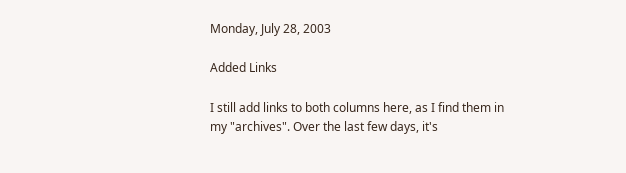Monday, July 28, 2003

Added Links

I still add links to both columns here, as I find them in my "archives". Over the last few days, it's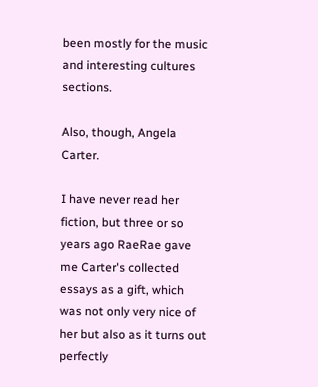been mostly for the music and interesting cultures sections.

Also, though, Angela Carter.

I have never read her fiction, but three or so years ago RaeRae gave me Carter's collected essays as a gift, which was not only very nice of her but also as it turns out perfectly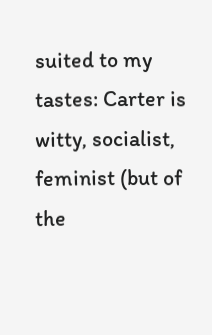suited to my tastes: Carter is witty, socialist, feminist (but of the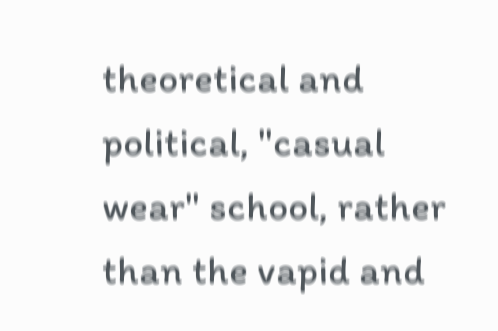theoretical and political, "casual wear" school, rather than the vapid and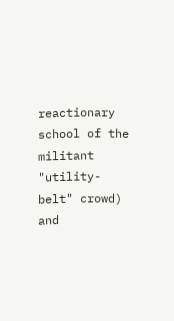reactionary school of the militant "utility-belt" crowd) and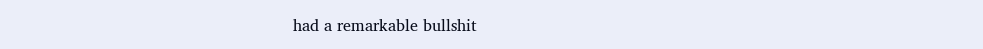had a remarkable bullshit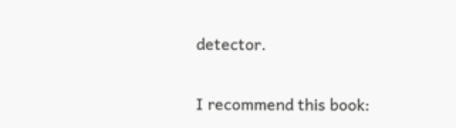detector.

I recommend this book: